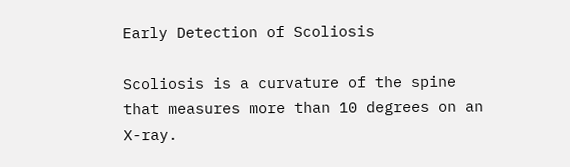Early Detection of Scoliosis

Scoliosis is a curvature of the spine that measures more than 10 degrees on an X-ray.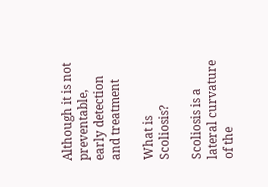Although it is not preventable, early detection and treatment

What is Scoliosis?

Scoliosis is a lateral curvature of the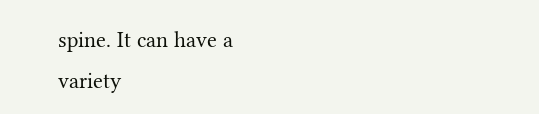spine. It can have a variety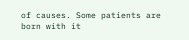of causes. Some patients are born with it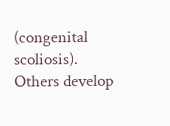(congenital scoliosis). Others develop